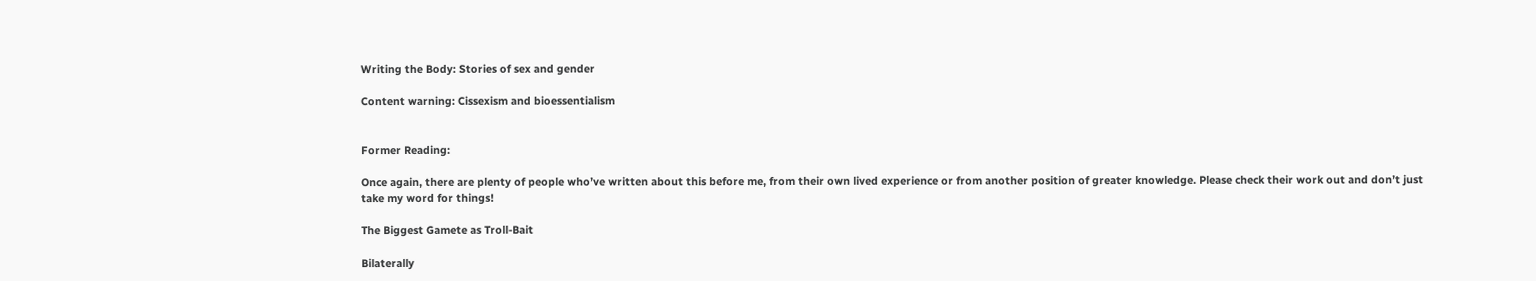Writing the Body: Stories of sex and gender

Content warning: Cissexism and bioessentialism


Former Reading:

Once again, there are plenty of people who’ve written about this before me, from their own lived experience or from another position of greater knowledge. Please check their work out and don’t just take my word for things!

The Biggest Gamete as Troll-Bait

Bilaterally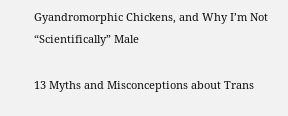Gyandromorphic Chickens, and Why I’m Not “Scientifically” Male

13 Myths and Misconceptions about Trans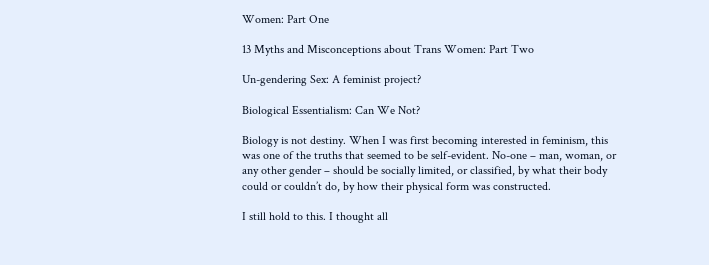Women: Part One

13 Myths and Misconceptions about Trans Women: Part Two

Un-gendering Sex: A feminist project?

Biological Essentialism: Can We Not?

Biology is not destiny. When I was first becoming interested in feminism, this was one of the truths that seemed to be self-evident. No-one – man, woman, or any other gender – should be socially limited, or classified, by what their body could or couldn’t do, by how their physical form was constructed.

I still hold to this. I thought all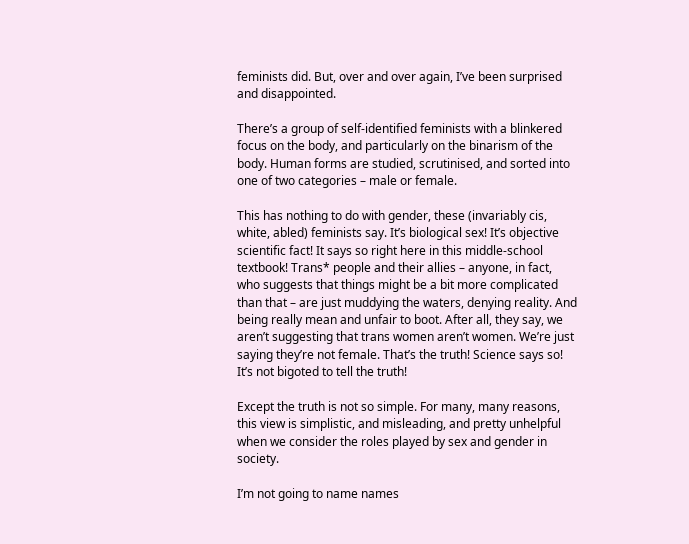feminists did. But, over and over again, I’ve been surprised and disappointed.

There’s a group of self-identified feminists with a blinkered focus on the body, and particularly on the binarism of the body. Human forms are studied, scrutinised, and sorted into one of two categories – male or female.

This has nothing to do with gender, these (invariably cis, white, abled) feminists say. It’s biological sex! It’s objective scientific fact! It says so right here in this middle-school textbook! Trans* people and their allies – anyone, in fact, who suggests that things might be a bit more complicated than that – are just muddying the waters, denying reality. And being really mean and unfair to boot. After all, they say, we aren’t suggesting that trans women aren’t women. We’re just saying they’re not female. That’s the truth! Science says so! It’s not bigoted to tell the truth!

Except the truth is not so simple. For many, many reasons, this view is simplistic, and misleading, and pretty unhelpful when we consider the roles played by sex and gender in society.

I’m not going to name names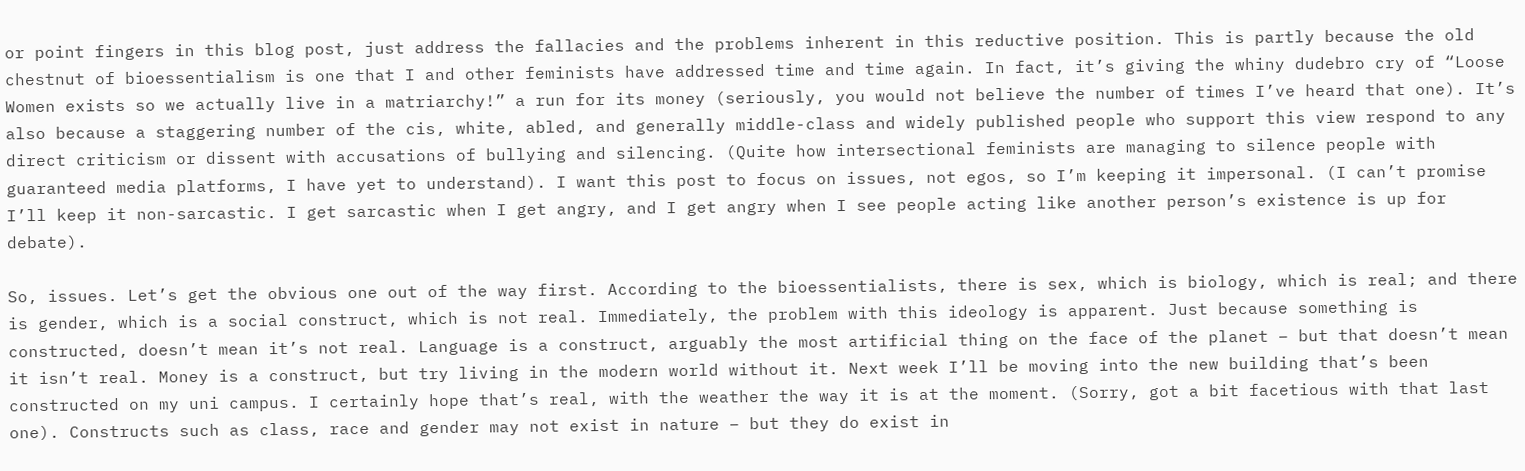or point fingers in this blog post, just address the fallacies and the problems inherent in this reductive position. This is partly because the old chestnut of bioessentialism is one that I and other feminists have addressed time and time again. In fact, it’s giving the whiny dudebro cry of “Loose Women exists so we actually live in a matriarchy!” a run for its money (seriously, you would not believe the number of times I’ve heard that one). It’s also because a staggering number of the cis, white, abled, and generally middle-class and widely published people who support this view respond to any direct criticism or dissent with accusations of bullying and silencing. (Quite how intersectional feminists are managing to silence people with guaranteed media platforms, I have yet to understand). I want this post to focus on issues, not egos, so I’m keeping it impersonal. (I can’t promise I’ll keep it non-sarcastic. I get sarcastic when I get angry, and I get angry when I see people acting like another person’s existence is up for debate).

So, issues. Let’s get the obvious one out of the way first. According to the bioessentialists, there is sex, which is biology, which is real; and there is gender, which is a social construct, which is not real. Immediately, the problem with this ideology is apparent. Just because something is constructed, doesn’t mean it’s not real. Language is a construct, arguably the most artificial thing on the face of the planet – but that doesn’t mean it isn’t real. Money is a construct, but try living in the modern world without it. Next week I’ll be moving into the new building that’s been constructed on my uni campus. I certainly hope that’s real, with the weather the way it is at the moment. (Sorry, got a bit facetious with that last one). Constructs such as class, race and gender may not exist in nature – but they do exist in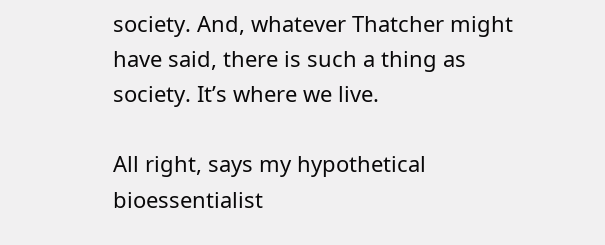society. And, whatever Thatcher might have said, there is such a thing as society. It’s where we live.

All right, says my hypothetical bioessentialist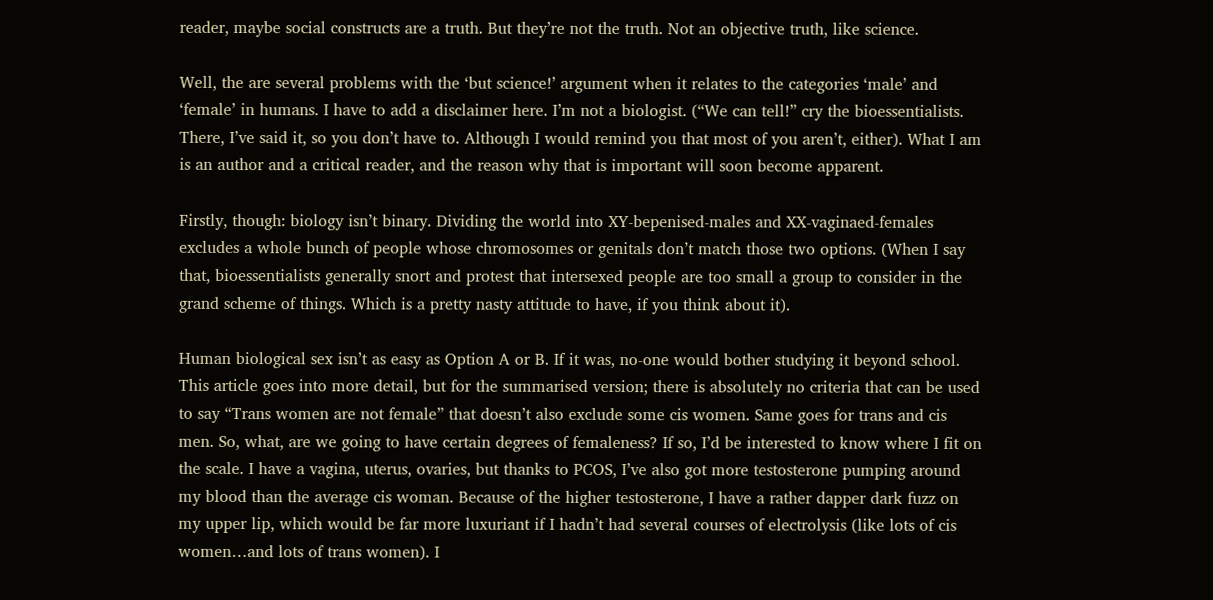reader, maybe social constructs are a truth. But they’re not the truth. Not an objective truth, like science.

Well, the are several problems with the ‘but science!’ argument when it relates to the categories ‘male’ and ‘female’ in humans. I have to add a disclaimer here. I’m not a biologist. (“We can tell!” cry the bioessentialists. There, I’ve said it, so you don’t have to. Although I would remind you that most of you aren’t, either). What I am is an author and a critical reader, and the reason why that is important will soon become apparent.

Firstly, though: biology isn’t binary. Dividing the world into XY-bepenised-males and XX-vaginaed-females excludes a whole bunch of people whose chromosomes or genitals don’t match those two options. (When I say that, bioessentialists generally snort and protest that intersexed people are too small a group to consider in the grand scheme of things. Which is a pretty nasty attitude to have, if you think about it).

Human biological sex isn’t as easy as Option A or B. If it was, no-one would bother studying it beyond school. This article goes into more detail, but for the summarised version; there is absolutely no criteria that can be used to say “Trans women are not female” that doesn’t also exclude some cis women. Same goes for trans and cis men. So, what, are we going to have certain degrees of femaleness? If so, I’d be interested to know where I fit on the scale. I have a vagina, uterus, ovaries, but thanks to PCOS, I’ve also got more testosterone pumping around my blood than the average cis woman. Because of the higher testosterone, I have a rather dapper dark fuzz on my upper lip, which would be far more luxuriant if I hadn’t had several courses of electrolysis (like lots of cis women…and lots of trans women). I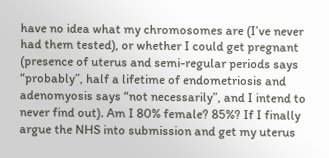have no idea what my chromosomes are (I’ve never had them tested), or whether I could get pregnant (presence of uterus and semi-regular periods says “probably”, half a lifetime of endometriosis and adenomyosis says “not necessarily”, and I intend to never find out). Am I 80% female? 85%? If I finally argue the NHS into submission and get my uterus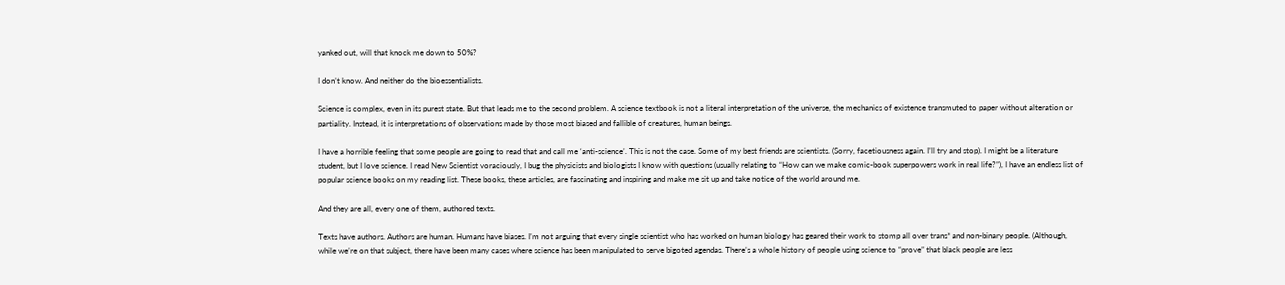yanked out, will that knock me down to 50%?

I don’t know. And neither do the bioessentialists.

Science is complex, even in its purest state. But that leads me to the second problem. A science textbook is not a literal interpretation of the universe, the mechanics of existence transmuted to paper without alteration or partiality. Instead, it is interpretations of observations made by those most biased and fallible of creatures, human beings.

I have a horrible feeling that some people are going to read that and call me ‘anti-science’. This is not the case. Some of my best friends are scientists. (Sorry, facetiousness again. I’ll try and stop). I might be a literature student, but I love science. I read New Scientist voraciously, I bug the physicists and biologists I know with questions (usually relating to “How can we make comic-book superpowers work in real life?”), I have an endless list of popular science books on my reading list. These books, these articles, are fascinating and inspiring and make me sit up and take notice of the world around me.

And they are all, every one of them, authored texts.

Texts have authors. Authors are human. Humans have biases. I’m not arguing that every single scientist who has worked on human biology has geared their work to stomp all over trans* and non-binary people. (Although, while we’re on that subject, there have been many cases where science has been manipulated to serve bigoted agendas. There’s a whole history of people using science to “prove” that black people are less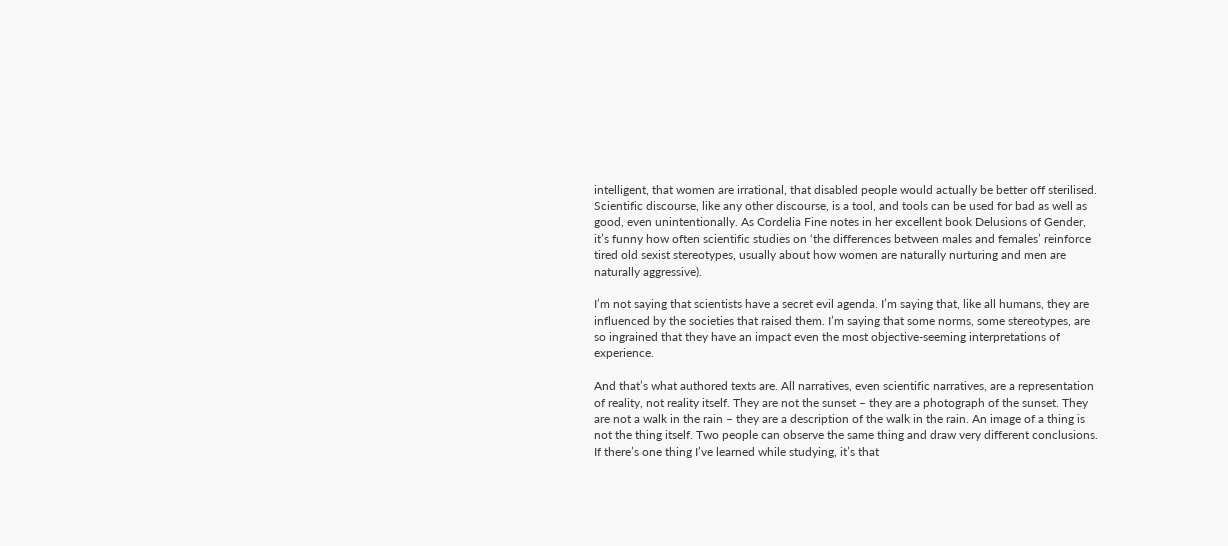intelligent, that women are irrational, that disabled people would actually be better off sterilised. Scientific discourse, like any other discourse, is a tool, and tools can be used for bad as well as good, even unintentionally. As Cordelia Fine notes in her excellent book Delusions of Gender, it’s funny how often scientific studies on ‘the differences between males and females’ reinforce tired old sexist stereotypes, usually about how women are naturally nurturing and men are naturally aggressive).

I’m not saying that scientists have a secret evil agenda. I’m saying that, like all humans, they are influenced by the societies that raised them. I’m saying that some norms, some stereotypes, are so ingrained that they have an impact even the most objective-seeming interpretations of experience.

And that’s what authored texts are. All narratives, even scientific narratives, are a representation of reality, not reality itself. They are not the sunset – they are a photograph of the sunset. They are not a walk in the rain – they are a description of the walk in the rain. An image of a thing is not the thing itself. Two people can observe the same thing and draw very different conclusions. If there’s one thing I’ve learned while studying, it’s that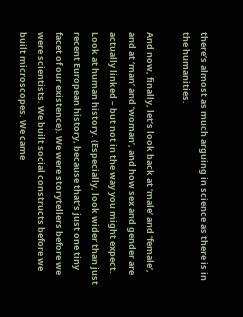there’s almost as much arguing in science as there is in the humanities.

And now, finally, let’s look back at ‘male’ and ‘female’, and at ‘man’ and ‘woman’, and how sex and gender are actually linked – but not in the way you might expect. Look at human history. (Especially, look wider than just recent European history, because that’s just one tiny facet of our existence). We were storytellers before we were scientists. We built social constructs before we built microscopes. We came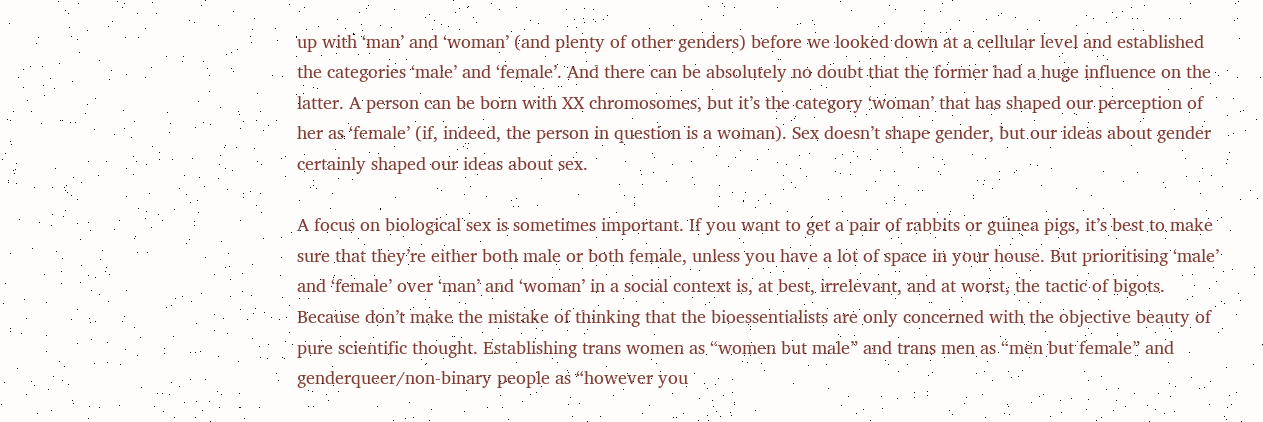up with ‘man’ and ‘woman’ (and plenty of other genders) before we looked down at a cellular level and established the categories ‘male’ and ‘female’. And there can be absolutely no doubt that the former had a huge influence on the latter. A person can be born with XX chromosomes, but it’s the category ‘woman’ that has shaped our perception of her as ‘female’ (if, indeed, the person in question is a woman). Sex doesn’t shape gender, but our ideas about gender certainly shaped our ideas about sex.

A focus on biological sex is sometimes important. If you want to get a pair of rabbits or guinea pigs, it’s best to make sure that they’re either both male or both female, unless you have a lot of space in your house. But prioritising ‘male’ and ‘female’ over ‘man’ and ‘woman’ in a social context is, at best, irrelevant, and at worst, the tactic of bigots. Because don’t make the mistake of thinking that the bioessentialists are only concerned with the objective beauty of pure scientific thought. Establishing trans women as “women but male” and trans men as “men but female” and genderqueer/non-binary people as “however you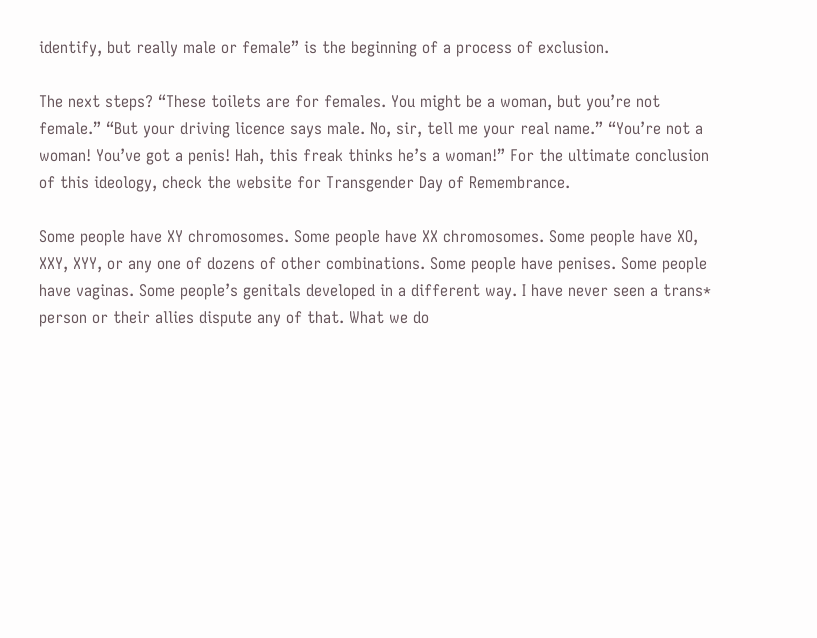identify, but really male or female” is the beginning of a process of exclusion.

The next steps? “These toilets are for females. You might be a woman, but you’re not female.” “But your driving licence says male. No, sir, tell me your real name.” “You’re not a woman! You’ve got a penis! Hah, this freak thinks he’s a woman!” For the ultimate conclusion of this ideology, check the website for Transgender Day of Remembrance.

Some people have XY chromosomes. Some people have XX chromosomes. Some people have XO, XXY, XYY, or any one of dozens of other combinations. Some people have penises. Some people have vaginas. Some people’s genitals developed in a different way. I have never seen a trans* person or their allies dispute any of that. What we do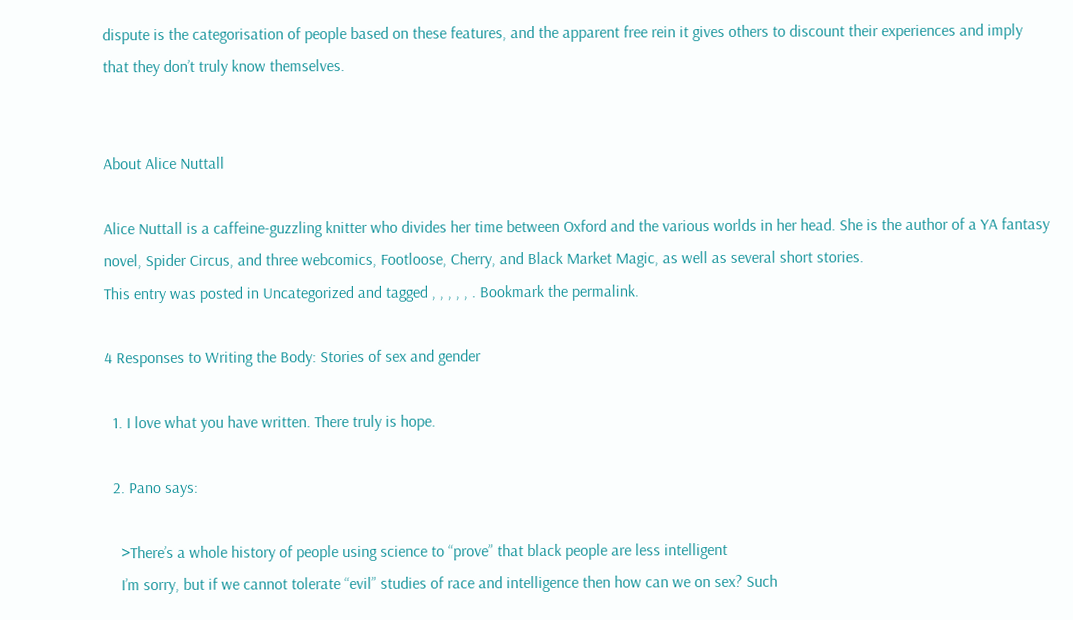dispute is the categorisation of people based on these features, and the apparent free rein it gives others to discount their experiences and imply that they don’t truly know themselves.


About Alice Nuttall

Alice Nuttall is a caffeine-guzzling knitter who divides her time between Oxford and the various worlds in her head. She is the author of a YA fantasy novel, Spider Circus, and three webcomics, Footloose, Cherry, and Black Market Magic, as well as several short stories.
This entry was posted in Uncategorized and tagged , , , , , . Bookmark the permalink.

4 Responses to Writing the Body: Stories of sex and gender

  1. I love what you have written. There truly is hope.

  2. Pano says:

    >There’s a whole history of people using science to “prove” that black people are less intelligent
    I’m sorry, but if we cannot tolerate “evil” studies of race and intelligence then how can we on sex? Such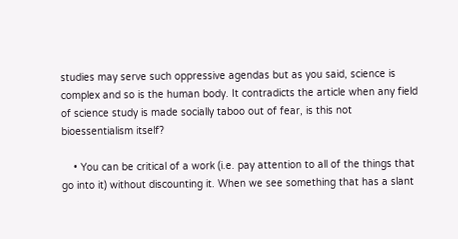studies may serve such oppressive agendas but as you said, science is complex and so is the human body. It contradicts the article when any field of science study is made socially taboo out of fear, is this not bioessentialism itself?

    • You can be critical of a work (i.e. pay attention to all of the things that go into it) without discounting it. When we see something that has a slant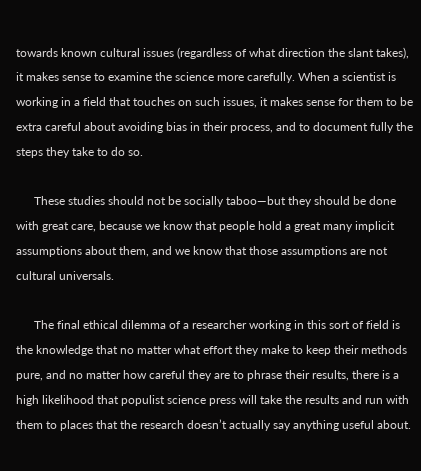towards known cultural issues (regardless of what direction the slant takes), it makes sense to examine the science more carefully. When a scientist is working in a field that touches on such issues, it makes sense for them to be extra careful about avoiding bias in their process, and to document fully the steps they take to do so.

      These studies should not be socially taboo—but they should be done with great care, because we know that people hold a great many implicit assumptions about them, and we know that those assumptions are not cultural universals.

      The final ethical dilemma of a researcher working in this sort of field is the knowledge that no matter what effort they make to keep their methods pure, and no matter how careful they are to phrase their results, there is a high likelihood that populist science press will take the results and run with them to places that the research doesn’t actually say anything useful about.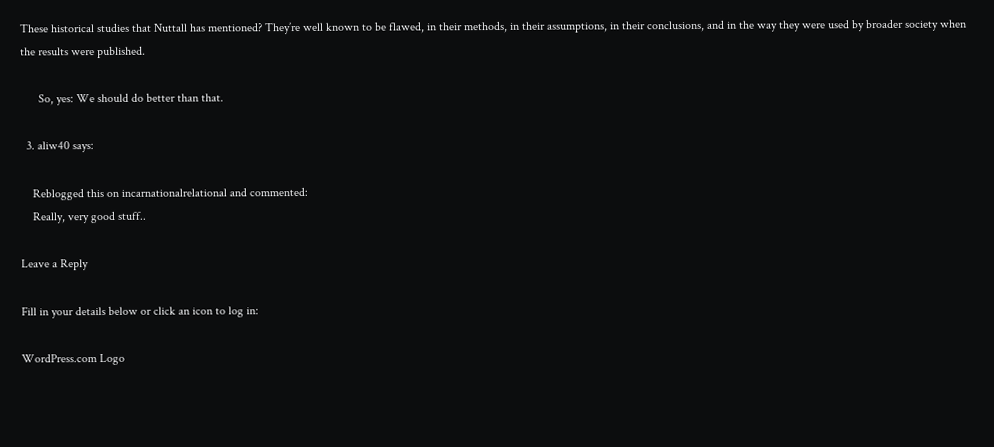These historical studies that Nuttall has mentioned? They’re well known to be flawed, in their methods, in their assumptions, in their conclusions, and in the way they were used by broader society when the results were published.

      So, yes: We should do better than that.

  3. aliw40 says:

    Reblogged this on incarnationalrelational and commented:
    Really, very good stuff..

Leave a Reply

Fill in your details below or click an icon to log in:

WordPress.com Logo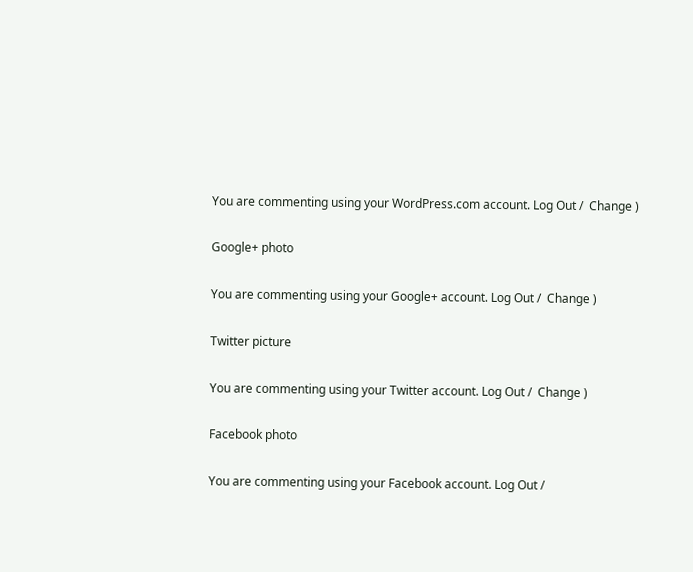You are commenting using your WordPress.com account. Log Out /  Change )

Google+ photo

You are commenting using your Google+ account. Log Out /  Change )

Twitter picture

You are commenting using your Twitter account. Log Out /  Change )

Facebook photo

You are commenting using your Facebook account. Log Out /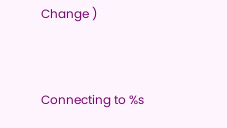Change )


Connecting to %s